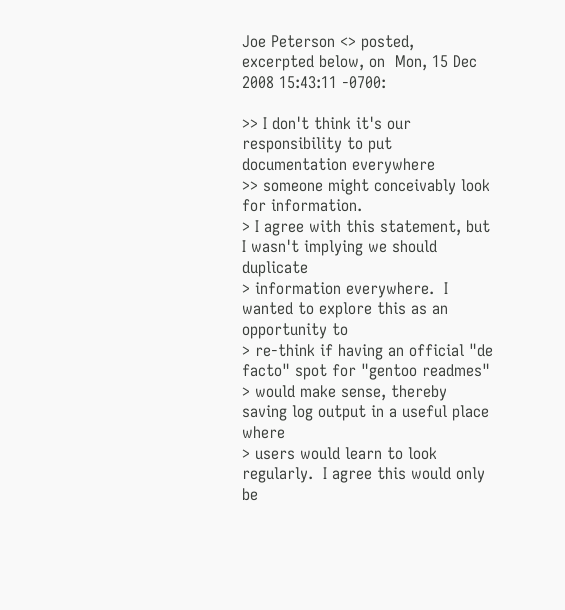Joe Peterson <> posted,
excerpted below, on  Mon, 15 Dec 2008 15:43:11 -0700:

>> I don't think it's our responsibility to put documentation everywhere
>> someone might conceivably look for information.
> I agree with this statement, but I wasn't implying we should duplicate
> information everywhere.  I wanted to explore this as an opportunity to
> re-think if having an official "de facto" spot for "gentoo readmes"
> would make sense, thereby saving log output in a useful place where
> users would learn to look regularly.  I agree this would only be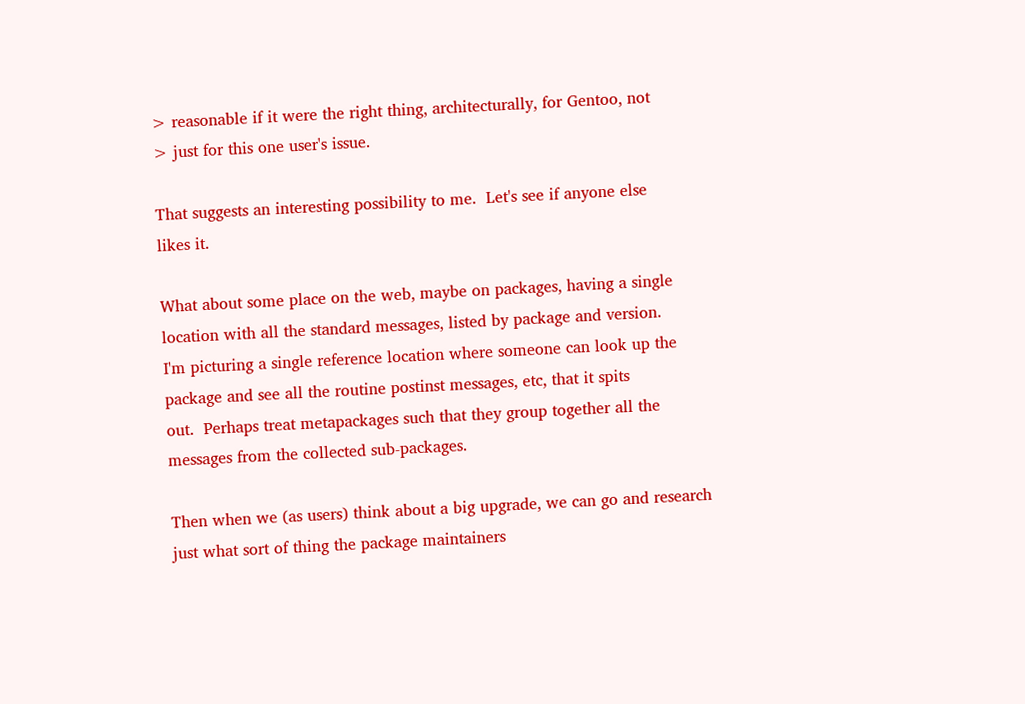> reasonable if it were the right thing, architecturally, for Gentoo, not
> just for this one user's issue.

That suggests an interesting possibility to me.  Let's see if anyone else
likes it.

What about some place on the web, maybe on packages, having a single
location with all the standard messages, listed by package and version.
I'm picturing a single reference location where someone can look up the
package and see all the routine postinst messages, etc, that it spits
out.  Perhaps treat metapackages such that they group together all the
messages from the collected sub-packages.

Then when we (as users) think about a big upgrade, we can go and research
just what sort of thing the package maintainers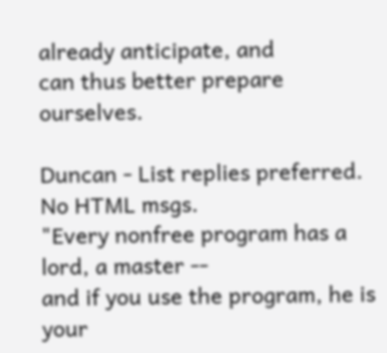already anticipate, and
can thus better prepare ourselves.

Duncan - List replies preferred.   No HTML msgs.
"Every nonfree program has a lord, a master --
and if you use the program, he is your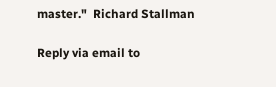master."  Richard Stallman

Reply via email to